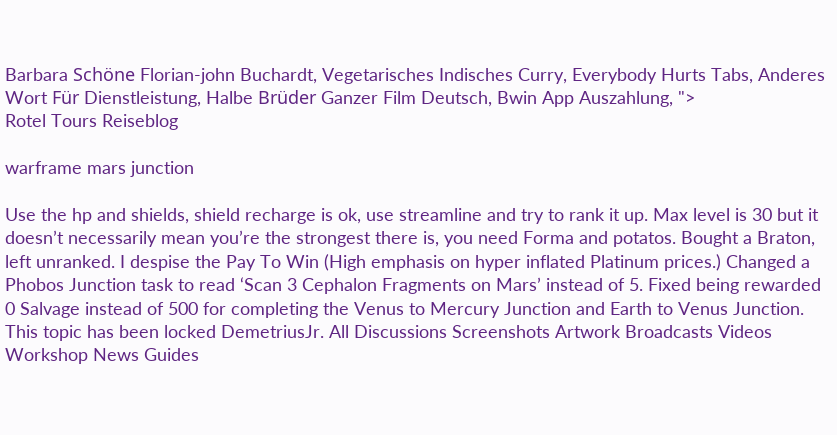Barbara Schöne Florian-john Buchardt, Vegetarisches Indisches Curry, Everybody Hurts Tabs, Anderes Wort Für Dienstleistung, Halbe Brüder Ganzer Film Deutsch, Bwin App Auszahlung, ">
Rotel Tours Reiseblog

warframe mars junction

Use the hp and shields, shield recharge is ok, use streamline and try to rank it up. Max level is 30 but it doesn’t necessarily mean you’re the strongest there is, you need Forma and potatos. Bought a Braton, left unranked. I despise the Pay To Win (High emphasis on hyper inflated Platinum prices.) Changed a Phobos Junction task to read ‘Scan 3 Cephalon Fragments on Mars’ instead of 5. Fixed being rewarded 0 Salvage instead of 500 for completing the Venus to Mercury Junction and Earth to Venus Junction. This topic has been locked DemetriusJr. All Discussions Screenshots Artwork Broadcasts Videos Workshop News Guides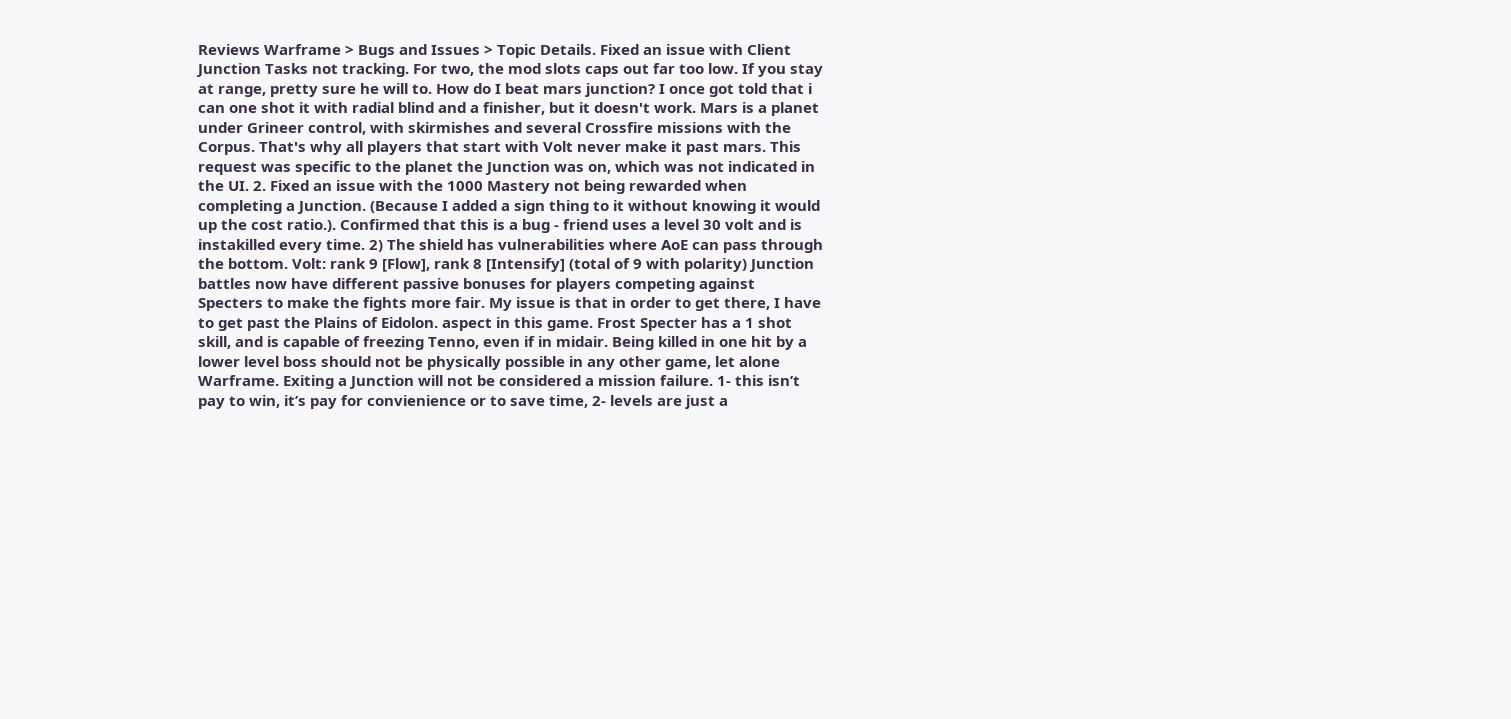Reviews Warframe > Bugs and Issues > Topic Details. Fixed an issue with Client Junction Tasks not tracking. For two, the mod slots caps out far too low. If you stay at range, pretty sure he will to. How do I beat mars junction? I once got told that i can one shot it with radial blind and a finisher, but it doesn't work. Mars is a planet under Grineer control, with skirmishes and several Crossfire missions with the Corpus. That's why all players that start with Volt never make it past mars. This request was specific to the planet the Junction was on, which was not indicated in the UI. 2. Fixed an issue with the 1000 Mastery not being rewarded when completing a Junction. (Because I added a sign thing to it without knowing it would up the cost ratio.). Confirmed that this is a bug - friend uses a level 30 volt and is instakilled every time. 2) The shield has vulnerabilities where AoE can pass through the bottom. Volt: rank 9 [Flow], rank 8 [Intensify] (total of 9 with polarity) Junction battles now have different passive bonuses for players competing against Specters to make the fights more fair. My issue is that in order to get there, I have to get past the Plains of Eidolon. aspect in this game. Frost Specter has a 1 shot skill, and is capable of freezing Tenno, even if in midair. Being killed in one hit by a lower level boss should not be physically possible in any other game, let alone Warframe. Exiting a Junction will not be considered a mission failure. 1- this isn’t pay to win, it’s pay for convienience or to save time, 2- levels are just a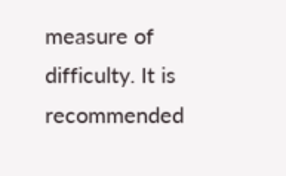measure of difficulty. It is recommended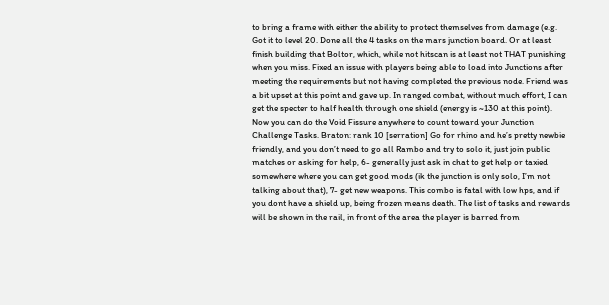to bring a frame with either the ability to protect themselves from damage (e.g. Got it to level 20. Done all the 4 tasks on the mars junction board. Or at least finish building that Boltor, which, while not hitscan is at least not THAT punishing when you miss. Fixed an issue with players being able to load into Junctions after meeting the requirements but not having completed the previous node. Friend was a bit upset at this point and gave up. In ranged combat, without much effort, I can get the specter to half health through one shield (energy is ~130 at this point). Now you can do the Void Fissure anywhere to count toward your Junction Challenge Tasks. Braton: rank 10 [serration] Go for rhino and he’s pretty newbie friendly, and you don’t need to go all Rambo and try to solo it, just join public matches or asking for help, 6- generally just ask in chat to get help or taxied somewhere where you can get good mods (ik the junction is only solo, I’m not talking about that), 7- get new weapons. This combo is fatal with low hps, and if you dont have a shield up, being frozen means death. The list of tasks and rewards will be shown in the rail, in front of the area the player is barred from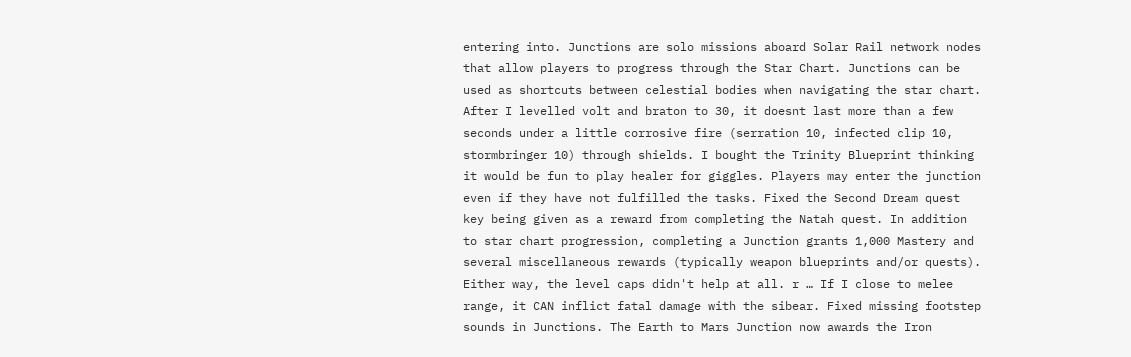entering into. Junctions are solo missions aboard Solar Rail network nodes that allow players to progress through the Star Chart. Junctions can be used as shortcuts between celestial bodies when navigating the star chart. After I levelled volt and braton to 30, it doesnt last more than a few seconds under a little corrosive fire (serration 10, infected clip 10, stormbringer 10) through shields. I bought the Trinity Blueprint thinking it would be fun to play healer for giggles. Players may enter the junction even if they have not fulfilled the tasks. Fixed the Second Dream quest key being given as a reward from completing the Natah quest. In addition to star chart progression, completing a Junction grants 1,000 Mastery and several miscellaneous rewards (typically weapon blueprints and/or quests). Either way, the level caps didn't help at all. r … If I close to melee range, it CAN inflict fatal damage with the sibear. Fixed missing footstep sounds in Junctions. The Earth to Mars Junction now awards the Iron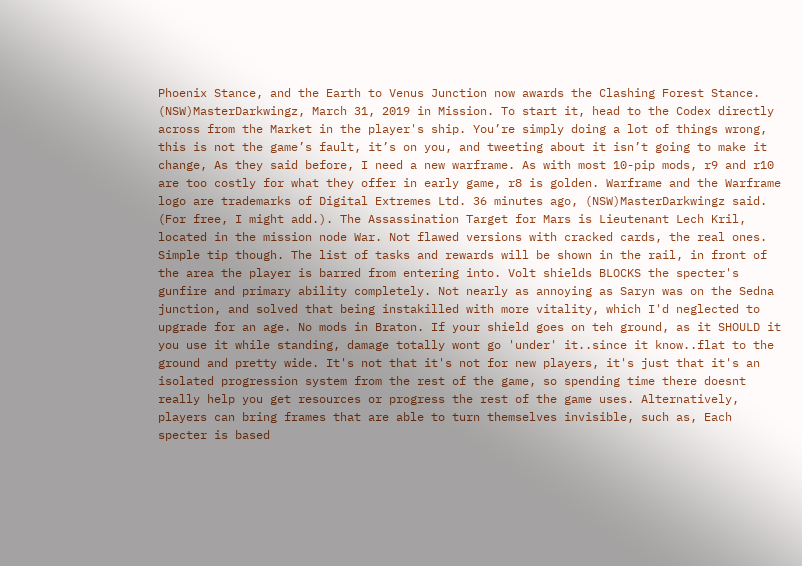Phoenix Stance, and the Earth to Venus Junction now awards the Clashing Forest Stance. (NSW)MasterDarkwingz, March 31, 2019 in Mission. To start it, head to the Codex directly across from the Market in the player's ship. You’re simply doing a lot of things wrong, this is not the game’s fault, it’s on you, and tweeting about it isn’t going to make it change, As they said before, I need a new warframe. As with most 10-pip mods, r9 and r10 are too costly for what they offer in early game, r8 is golden. Warframe and the Warframe logo are trademarks of Digital Extremes Ltd. 36 minutes ago, (NSW)MasterDarkwingz said. (For free, I might add.). The Assassination Target for Mars is Lieutenant Lech Kril, located in the mission node War. Not flawed versions with cracked cards, the real ones. Simple tip though. The list of tasks and rewards will be shown in the rail, in front of the area the player is barred from entering into. Volt shields BLOCKS the specter's gunfire and primary ability completely. Not nearly as annoying as Saryn was on the Sedna junction, and solved that being instakilled with more vitality, which I'd neglected to upgrade for an age. No mods in Braton. If your shield goes on teh ground, as it SHOULD it you use it while standing, damage totally wont go 'under' it..since it know..flat to the ground and pretty wide. It's not that it's not for new players, it's just that it's an isolated progression system from the rest of the game, so spending time there doesnt really help you get resources or progress the rest of the game uses. Alternatively, players can bring frames that are able to turn themselves invisible, such as, Each specter is based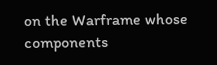on the Warframe whose components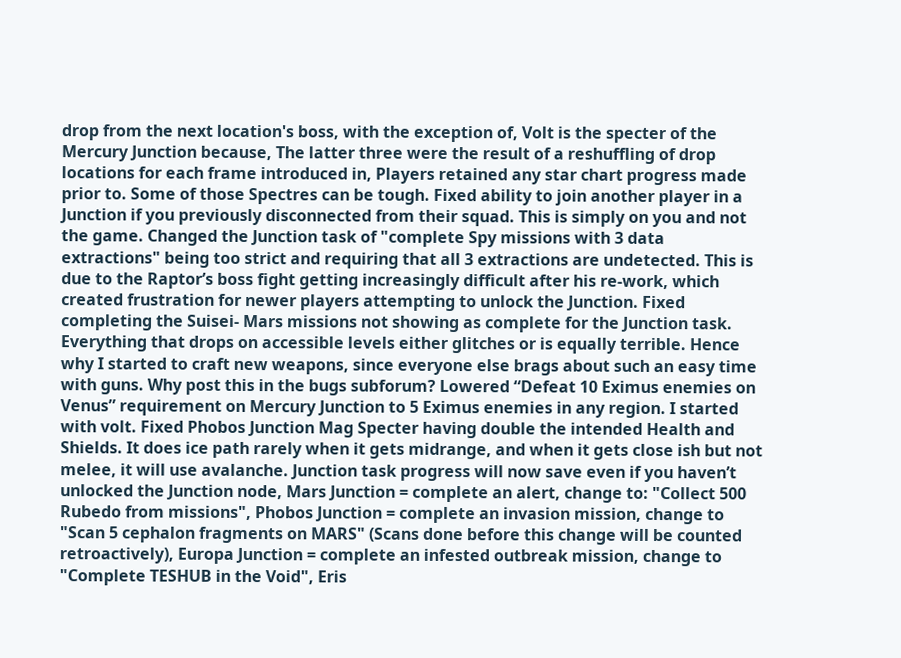drop from the next location's boss, with the exception of, Volt is the specter of the Mercury Junction because, The latter three were the result of a reshuffling of drop locations for each frame introduced in, Players retained any star chart progress made prior to. Some of those Spectres can be tough. Fixed ability to join another player in a Junction if you previously disconnected from their squad. This is simply on you and not the game. Changed the Junction task of "complete Spy missions with 3 data extractions" being too strict and requiring that all 3 extractions are undetected. This is due to the Raptor’s boss fight getting increasingly difficult after his re-work, which created frustration for newer players attempting to unlock the Junction. Fixed completing the Suisei- Mars missions not showing as complete for the Junction task. Everything that drops on accessible levels either glitches or is equally terrible. Hence why I started to craft new weapons, since everyone else brags about such an easy time with guns. Why post this in the bugs subforum? Lowered “Defeat 10 Eximus enemies on Venus” requirement on Mercury Junction to 5 Eximus enemies in any region. I started with volt. Fixed Phobos Junction Mag Specter having double the intended Health and Shields. It does ice path rarely when it gets midrange, and when it gets close ish but not melee, it will use avalanche. Junction task progress will now save even if you haven’t unlocked the Junction node, Mars Junction = complete an alert, change to: "Collect 500 Rubedo from missions", Phobos Junction = complete an invasion mission, change to "Scan 5 cephalon fragments on MARS" (Scans done before this change will be counted retroactively), Europa Junction = complete an infested outbreak mission, change to "Complete TESHUB in the Void", Eris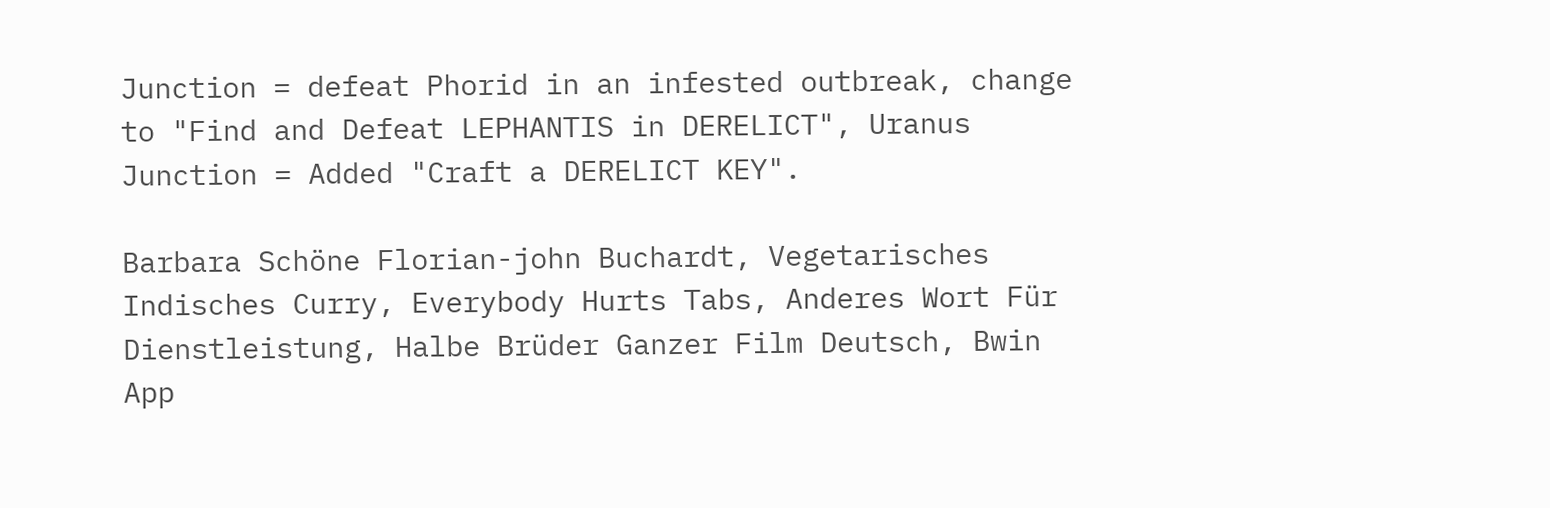Junction = defeat Phorid in an infested outbreak, change to "Find and Defeat LEPHANTIS in DERELICT", Uranus Junction = Added "Craft a DERELICT KEY".

Barbara Schöne Florian-john Buchardt, Vegetarisches Indisches Curry, Everybody Hurts Tabs, Anderes Wort Für Dienstleistung, Halbe Brüder Ganzer Film Deutsch, Bwin App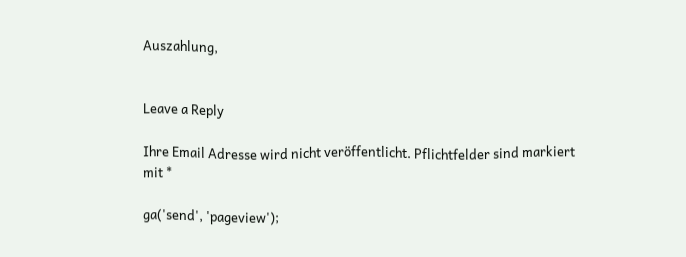Auszahlung,


Leave a Reply

Ihre Email Adresse wird nicht veröffentlicht. Pflichtfelder sind markiert mit *

ga('send', 'pageview');